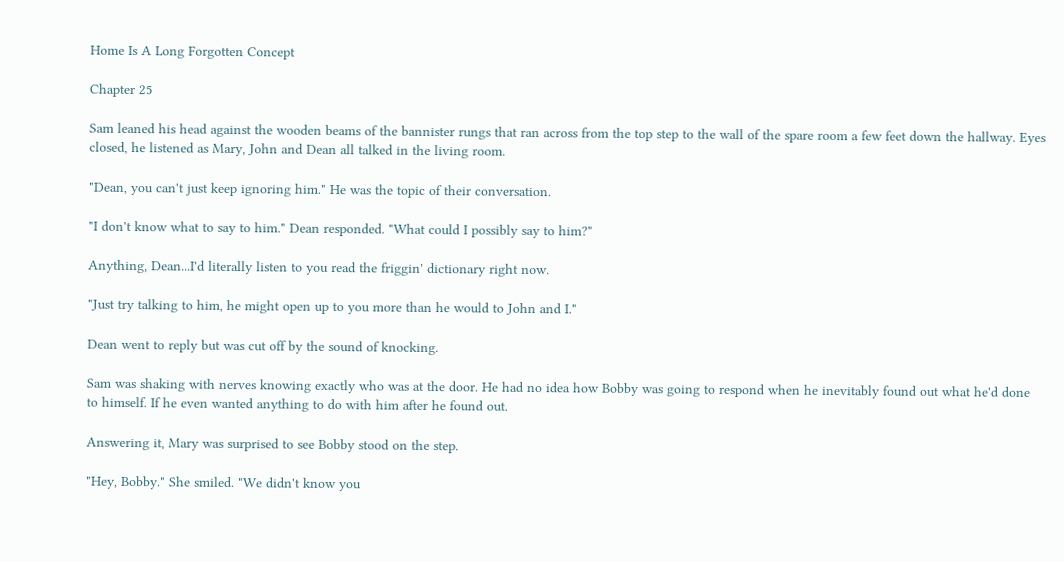Home Is A Long Forgotten Concept

Chapter 25

Sam leaned his head against the wooden beams of the bannister rungs that ran across from the top step to the wall of the spare room a few feet down the hallway. Eyes closed, he listened as Mary, John and Dean all talked in the living room.

"Dean, you can't just keep ignoring him." He was the topic of their conversation.

"I don't know what to say to him." Dean responded. "What could I possibly say to him?"

Anything, Dean...I'd literally listen to you read the friggin' dictionary right now.

"Just try talking to him, he might open up to you more than he would to John and I."

Dean went to reply but was cut off by the sound of knocking.

Sam was shaking with nerves knowing exactly who was at the door. He had no idea how Bobby was going to respond when he inevitably found out what he'd done to himself. If he even wanted anything to do with him after he found out.

Answering it, Mary was surprised to see Bobby stood on the step.

"Hey, Bobby." She smiled. "We didn't know you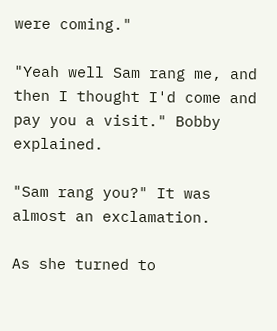were coming."

"Yeah well Sam rang me, and then I thought I'd come and pay you a visit." Bobby explained.

"Sam rang you?" It was almost an exclamation.

As she turned to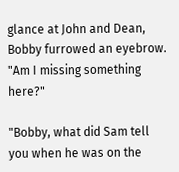glance at John and Dean, Bobby furrowed an eyebrow. "Am I missing something here?"

"Bobby, what did Sam tell you when he was on the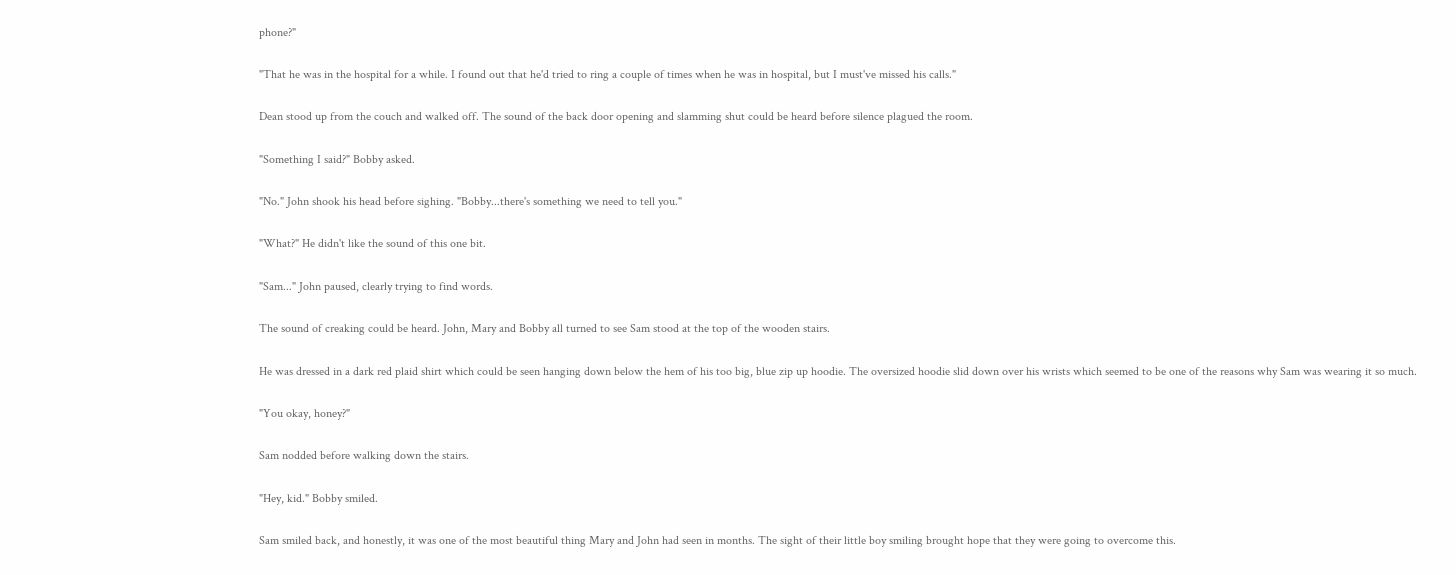phone?"

"That he was in the hospital for a while. I found out that he'd tried to ring a couple of times when he was in hospital, but I must've missed his calls."

Dean stood up from the couch and walked off. The sound of the back door opening and slamming shut could be heard before silence plagued the room.

"Something I said?" Bobby asked.

"No." John shook his head before sighing. "Bobby...there's something we need to tell you."

"What?" He didn't like the sound of this one bit.

"Sam..." John paused, clearly trying to find words.

The sound of creaking could be heard. John, Mary and Bobby all turned to see Sam stood at the top of the wooden stairs.

He was dressed in a dark red plaid shirt which could be seen hanging down below the hem of his too big, blue zip up hoodie. The oversized hoodie slid down over his wrists which seemed to be one of the reasons why Sam was wearing it so much.

"You okay, honey?"

Sam nodded before walking down the stairs.

"Hey, kid." Bobby smiled.

Sam smiled back, and honestly, it was one of the most beautiful thing Mary and John had seen in months. The sight of their little boy smiling brought hope that they were going to overcome this.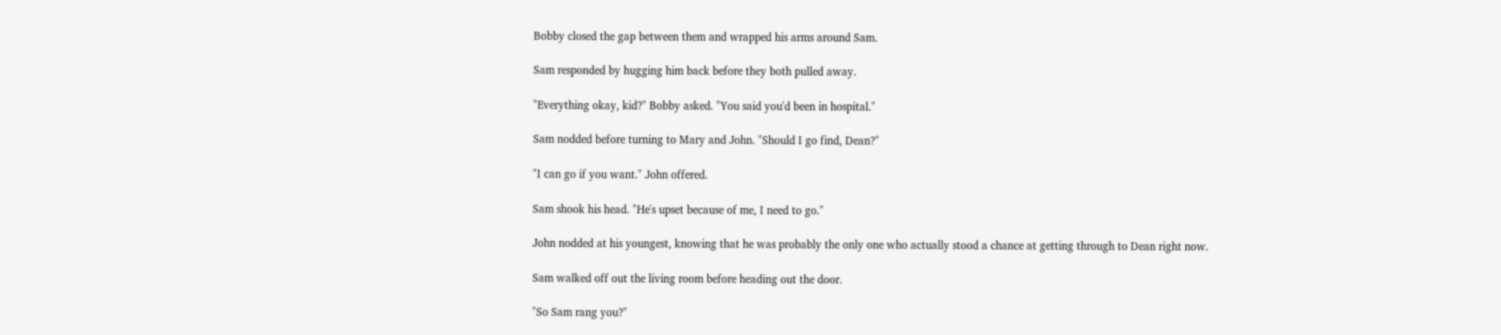Bobby closed the gap between them and wrapped his arms around Sam.

Sam responded by hugging him back before they both pulled away.

"Everything okay, kid?" Bobby asked. "You said you'd been in hospital."

Sam nodded before turning to Mary and John. "Should I go find, Dean?"

"I can go if you want." John offered.

Sam shook his head. "He's upset because of me, I need to go."

John nodded at his youngest, knowing that he was probably the only one who actually stood a chance at getting through to Dean right now.

Sam walked off out the living room before heading out the door.

"So Sam rang you?"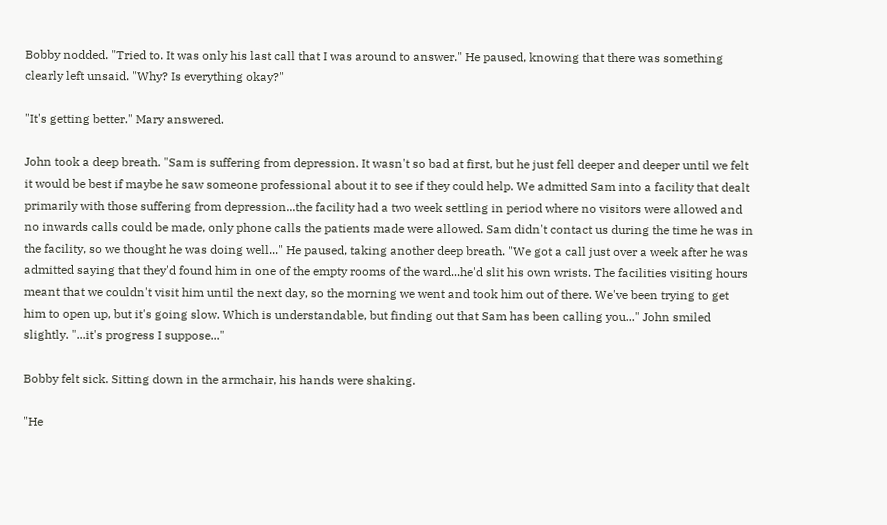Bobby nodded. "Tried to. It was only his last call that I was around to answer." He paused, knowing that there was something clearly left unsaid. "Why? Is everything okay?"

"It's getting better." Mary answered.

John took a deep breath. "Sam is suffering from depression. It wasn't so bad at first, but he just fell deeper and deeper until we felt it would be best if maybe he saw someone professional about it to see if they could help. We admitted Sam into a facility that dealt primarily with those suffering from depression...the facility had a two week settling in period where no visitors were allowed and no inwards calls could be made, only phone calls the patients made were allowed. Sam didn't contact us during the time he was in the facility, so we thought he was doing well..." He paused, taking another deep breath. "We got a call just over a week after he was admitted saying that they'd found him in one of the empty rooms of the ward...he'd slit his own wrists. The facilities visiting hours meant that we couldn't visit him until the next day, so the morning we went and took him out of there. We've been trying to get him to open up, but it's going slow. Which is understandable, but finding out that Sam has been calling you..." John smiled slightly. "...it's progress I suppose..."

Bobby felt sick. Sitting down in the armchair, his hands were shaking.

"He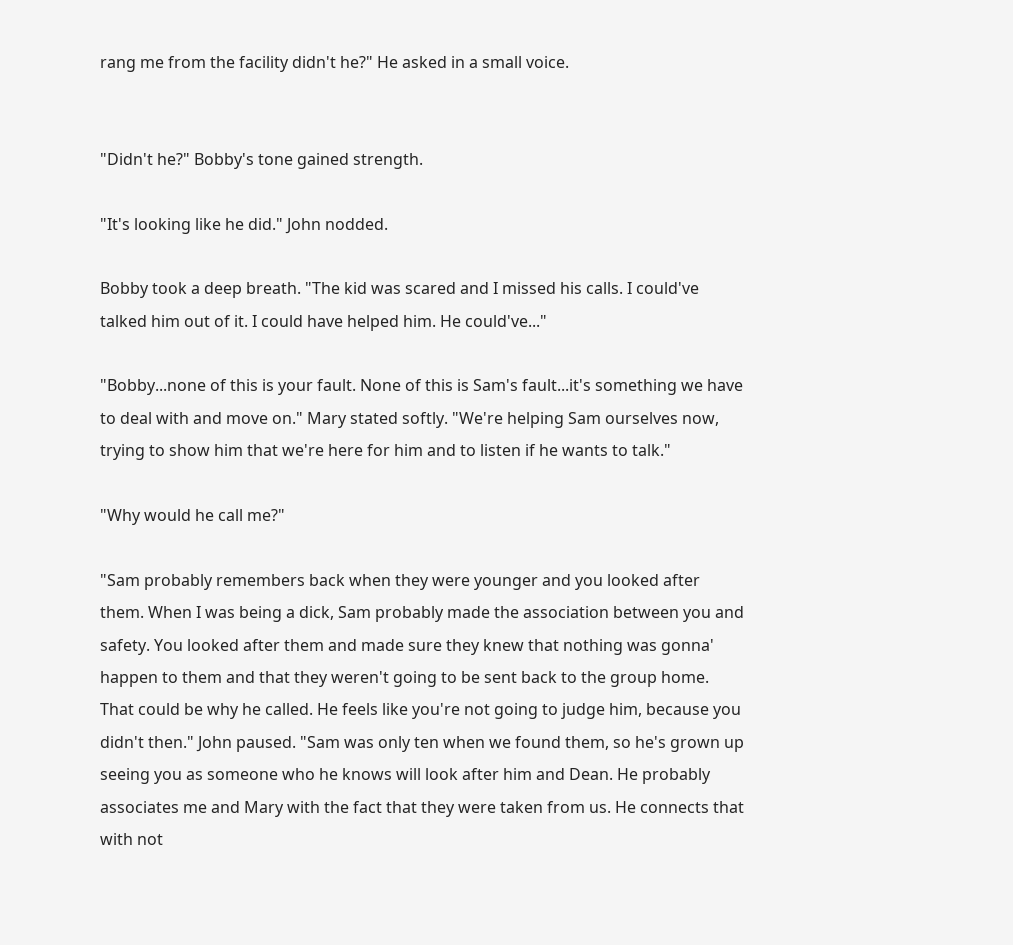rang me from the facility didn't he?" He asked in a small voice.


"Didn't he?" Bobby's tone gained strength.

"It's looking like he did." John nodded.

Bobby took a deep breath. "The kid was scared and I missed his calls. I could've talked him out of it. I could have helped him. He could've..."

"Bobby...none of this is your fault. None of this is Sam's fault...it's something we have to deal with and move on." Mary stated softly. "We're helping Sam ourselves now, trying to show him that we're here for him and to listen if he wants to talk."

"Why would he call me?"

"Sam probably remembers back when they were younger and you looked after them. When I was being a dick, Sam probably made the association between you and safety. You looked after them and made sure they knew that nothing was gonna' happen to them and that they weren't going to be sent back to the group home. That could be why he called. He feels like you're not going to judge him, because you didn't then." John paused. "Sam was only ten when we found them, so he's grown up seeing you as someone who he knows will look after him and Dean. He probably associates me and Mary with the fact that they were taken from us. He connects that with not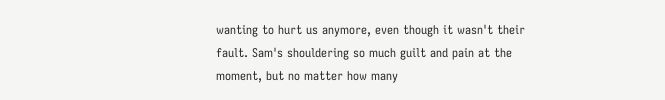wanting to hurt us anymore, even though it wasn't their fault. Sam's shouldering so much guilt and pain at the moment, but no matter how many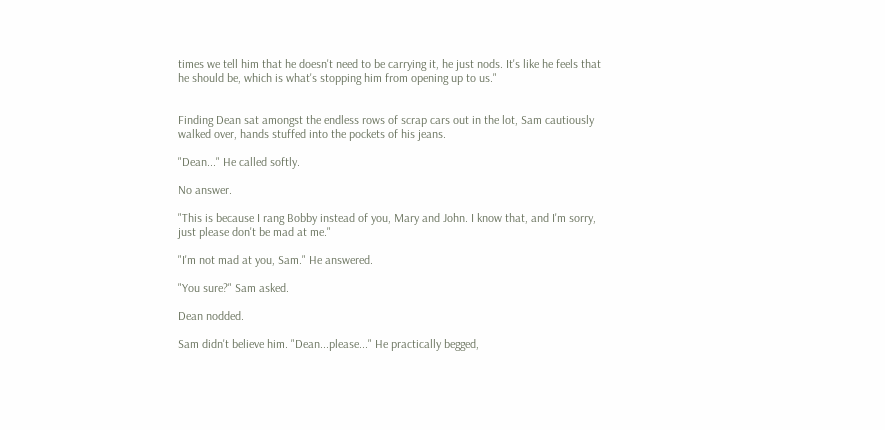times we tell him that he doesn't need to be carrying it, he just nods. It's like he feels that he should be, which is what's stopping him from opening up to us."


Finding Dean sat amongst the endless rows of scrap cars out in the lot, Sam cautiously walked over, hands stuffed into the pockets of his jeans.

"Dean..." He called softly.

No answer.

"This is because I rang Bobby instead of you, Mary and John. I know that, and I'm sorry, just please don't be mad at me."

"I'm not mad at you, Sam." He answered.

"You sure?" Sam asked.

Dean nodded.

Sam didn't believe him. "Dean...please..." He practically begged,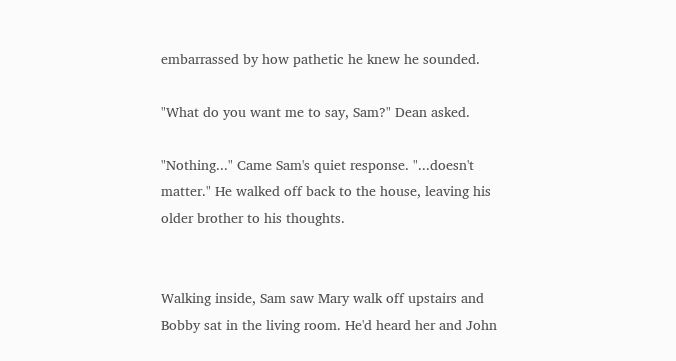embarrassed by how pathetic he knew he sounded.

"What do you want me to say, Sam?" Dean asked.

"Nothing..." Came Sam's quiet response. "...doesn't matter." He walked off back to the house, leaving his older brother to his thoughts.


Walking inside, Sam saw Mary walk off upstairs and Bobby sat in the living room. He'd heard her and John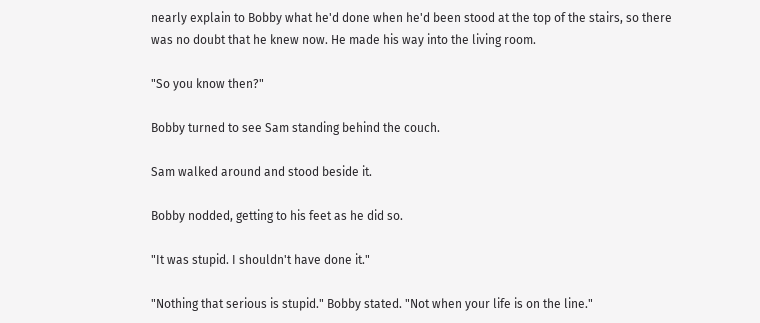nearly explain to Bobby what he'd done when he'd been stood at the top of the stairs, so there was no doubt that he knew now. He made his way into the living room.

"So you know then?"

Bobby turned to see Sam standing behind the couch.

Sam walked around and stood beside it.

Bobby nodded, getting to his feet as he did so.

"It was stupid. I shouldn't have done it."

"Nothing that serious is stupid." Bobby stated. "Not when your life is on the line."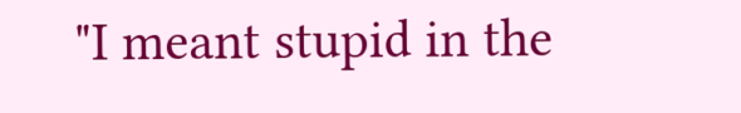"I meant stupid in the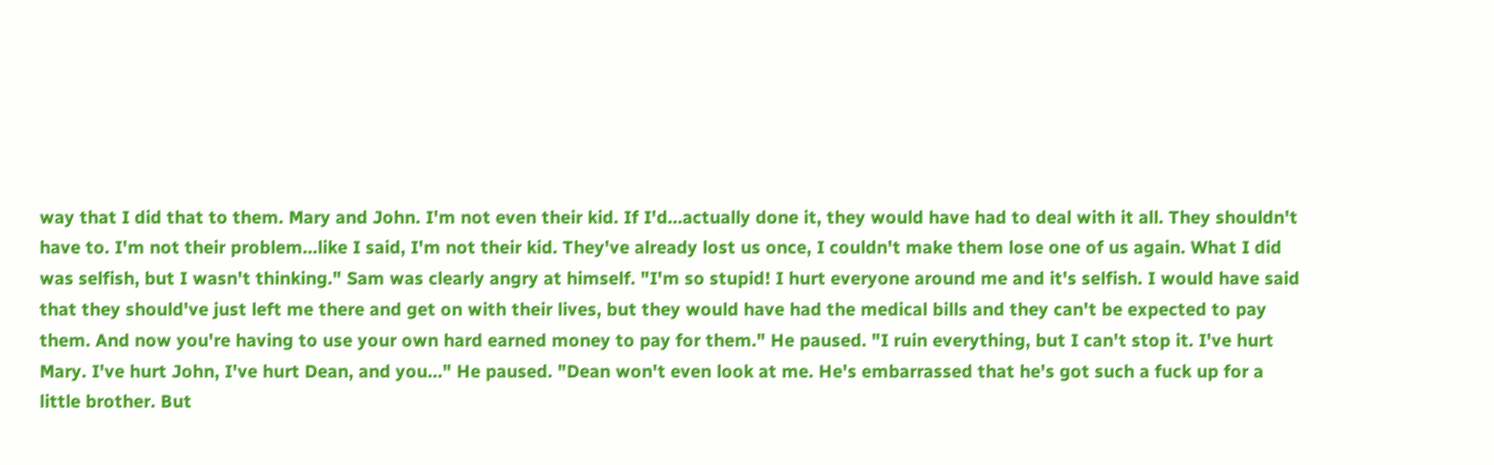way that I did that to them. Mary and John. I'm not even their kid. If I'd...actually done it, they would have had to deal with it all. They shouldn't have to. I'm not their problem...like I said, I'm not their kid. They've already lost us once, I couldn't make them lose one of us again. What I did was selfish, but I wasn't thinking." Sam was clearly angry at himself. "I'm so stupid! I hurt everyone around me and it's selfish. I would have said that they should've just left me there and get on with their lives, but they would have had the medical bills and they can't be expected to pay them. And now you're having to use your own hard earned money to pay for them." He paused. "I ruin everything, but I can't stop it. I've hurt Mary. I've hurt John, I've hurt Dean, and you..." He paused. "Dean won't even look at me. He's embarrassed that he's got such a fuck up for a little brother. But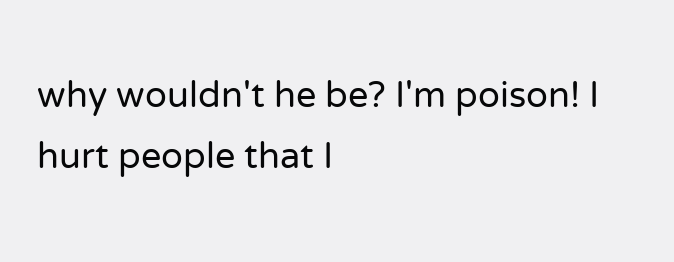why wouldn't he be? I'm poison! I hurt people that I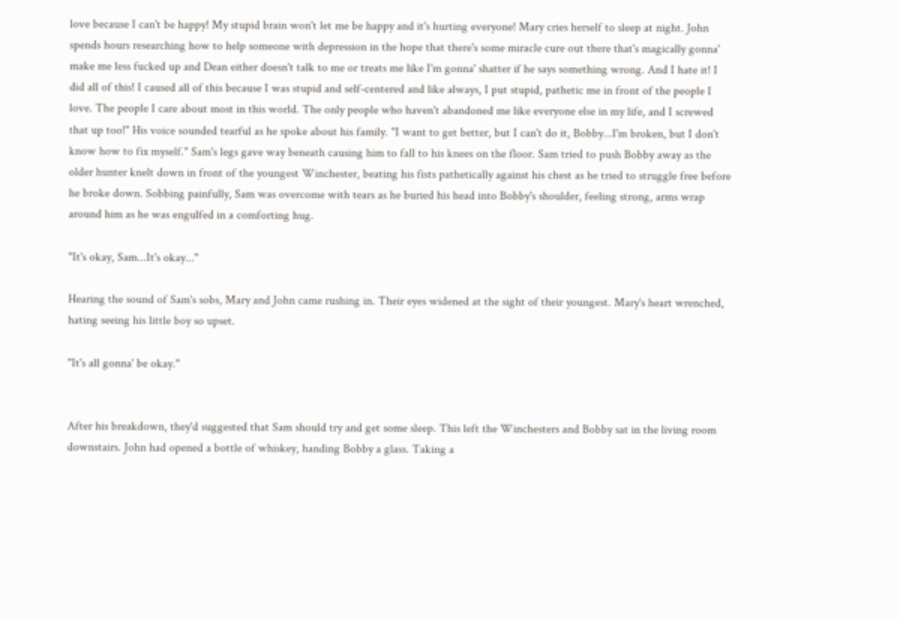love because I can't be happy! My stupid brain won't let me be happy and it's hurting everyone! Mary cries herself to sleep at night. John spends hours researching how to help someone with depression in the hope that there's some miracle cure out there that's magically gonna' make me less fucked up and Dean either doesn't talk to me or treats me like I'm gonna' shatter if he says something wrong. And I hate it! I did all of this! I caused all of this because I was stupid and self-centered and like always, I put stupid, pathetic me in front of the people I love. The people I care about most in this world. The only people who haven't abandoned me like everyone else in my life, and I screwed that up too!" His voice sounded tearful as he spoke about his family. "I want to get better, but I can't do it, Bobby...I'm broken, but I don't know how to fix myself." Sam's legs gave way beneath causing him to fall to his knees on the floor. Sam tried to push Bobby away as the older hunter knelt down in front of the youngest Winchester, beating his fists pathetically against his chest as he tried to struggle free before he broke down. Sobbing painfully, Sam was overcome with tears as he buried his head into Bobby's shoulder, feeling strong, arms wrap around him as he was engulfed in a comforting hug.

"It's okay, Sam...It's okay..."

Hearing the sound of Sam's sobs, Mary and John came rushing in. Their eyes widened at the sight of their youngest. Mary's heart wrenched, hating seeing his little boy so upset.

"It's all gonna' be okay."


After his breakdown, they'd suggested that Sam should try and get some sleep. This left the Winchesters and Bobby sat in the living room downstairs. John had opened a bottle of whiskey, handing Bobby a glass. Taking a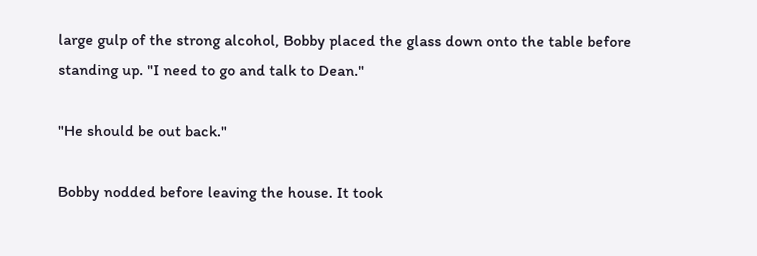large gulp of the strong alcohol, Bobby placed the glass down onto the table before standing up. "I need to go and talk to Dean."

"He should be out back."

Bobby nodded before leaving the house. It took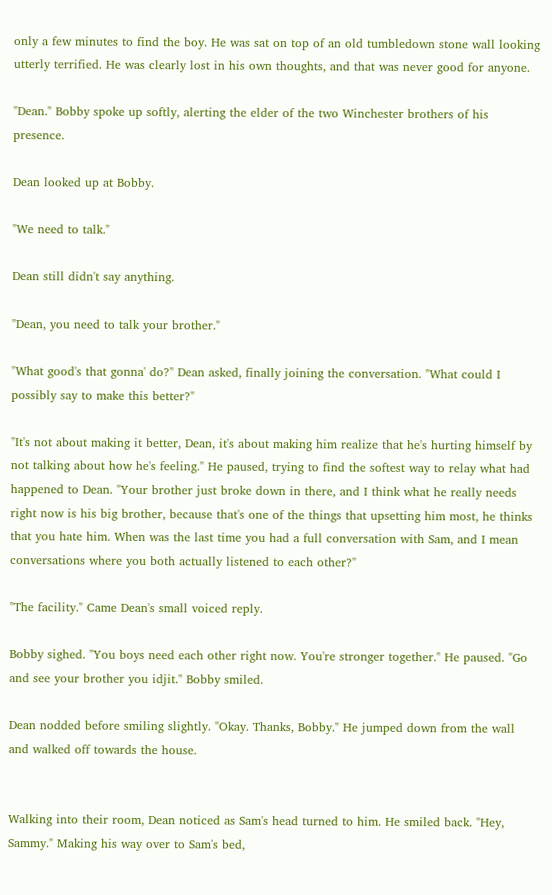only a few minutes to find the boy. He was sat on top of an old tumbledown stone wall looking utterly terrified. He was clearly lost in his own thoughts, and that was never good for anyone.

"Dean." Bobby spoke up softly, alerting the elder of the two Winchester brothers of his presence.

Dean looked up at Bobby.

"We need to talk."

Dean still didn't say anything.

"Dean, you need to talk your brother."

"What good's that gonna' do?" Dean asked, finally joining the conversation. "What could I possibly say to make this better?"

"It's not about making it better, Dean, it's about making him realize that he's hurting himself by not talking about how he's feeling." He paused, trying to find the softest way to relay what had happened to Dean. "Your brother just broke down in there, and I think what he really needs right now is his big brother, because that's one of the things that upsetting him most, he thinks that you hate him. When was the last time you had a full conversation with Sam, and I mean conversations where you both actually listened to each other?"

"The facility." Came Dean's small voiced reply.

Bobby sighed. "You boys need each other right now. You're stronger together." He paused. "Go and see your brother you idjit." Bobby smiled.

Dean nodded before smiling slightly. "Okay. Thanks, Bobby." He jumped down from the wall and walked off towards the house.


Walking into their room, Dean noticed as Sam's head turned to him. He smiled back. "Hey, Sammy." Making his way over to Sam's bed,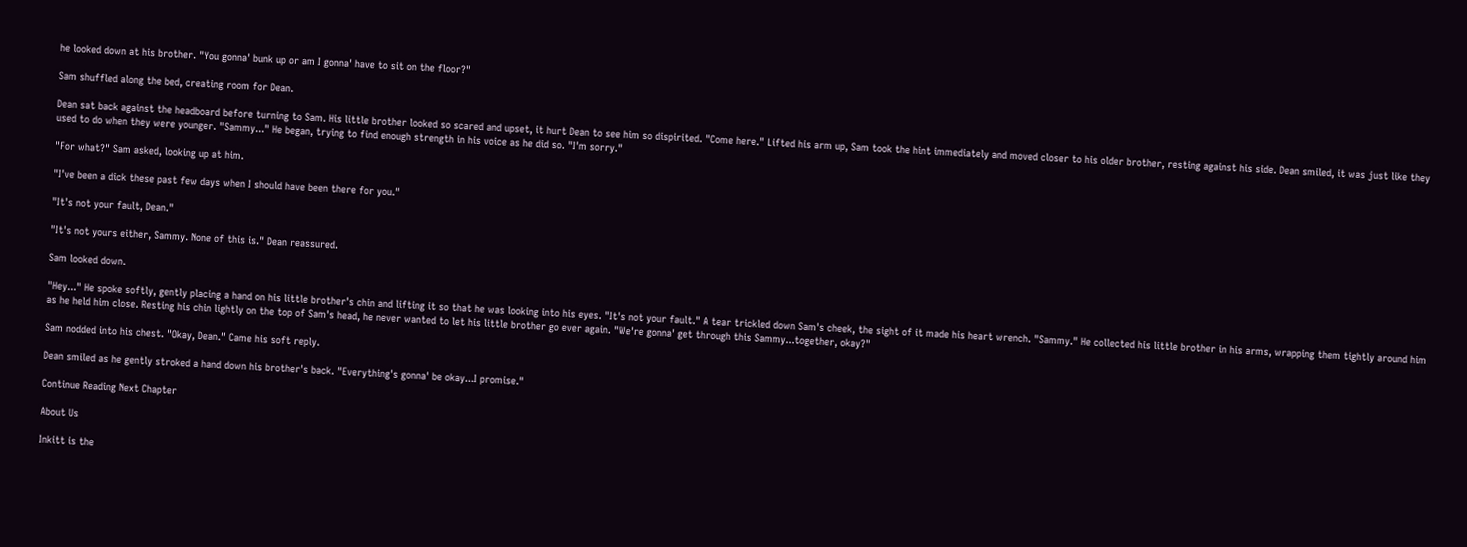he looked down at his brother. "You gonna' bunk up or am I gonna' have to sit on the floor?"

Sam shuffled along the bed, creating room for Dean.

Dean sat back against the headboard before turning to Sam. His little brother looked so scared and upset, it hurt Dean to see him so dispirited. "Come here." Lifted his arm up, Sam took the hint immediately and moved closer to his older brother, resting against his side. Dean smiled, it was just like they used to do when they were younger. "Sammy..." He began, trying to find enough strength in his voice as he did so. "I'm sorry."

"For what?" Sam asked, looking up at him.

"I've been a dick these past few days when I should have been there for you."

"It's not your fault, Dean."

"It's not yours either, Sammy. None of this is." Dean reassured.

Sam looked down.

"Hey..." He spoke softly, gently placing a hand on his little brother's chin and lifting it so that he was looking into his eyes. "It's not your fault." A tear trickled down Sam's cheek, the sight of it made his heart wrench. "Sammy." He collected his little brother in his arms, wrapping them tightly around him as he held him close. Resting his chin lightly on the top of Sam's head, he never wanted to let his little brother go ever again. "We're gonna' get through this Sammy...together, okay?"

Sam nodded into his chest. "Okay, Dean." Came his soft reply.

Dean smiled as he gently stroked a hand down his brother's back. "Everything's gonna' be okay...I promise."

Continue Reading Next Chapter

About Us

Inkitt is the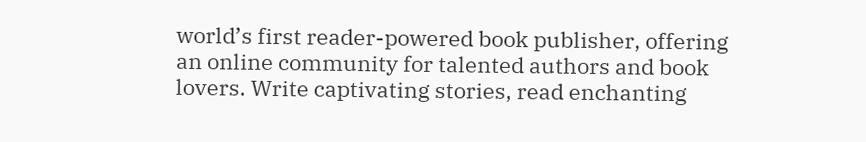world’s first reader-powered book publisher, offering an online community for talented authors and book lovers. Write captivating stories, read enchanting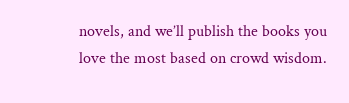novels, and we’ll publish the books you love the most based on crowd wisdom.